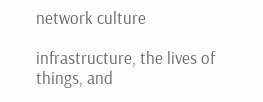network culture

infrastructure, the lives of things, and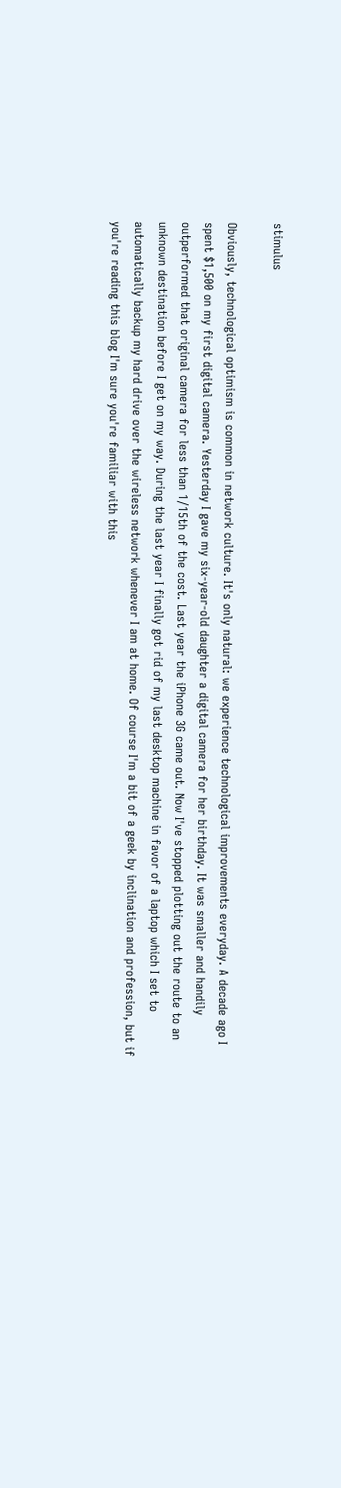stimulus

Obviously, technological optimism is common in network culture. It's only natural: we experience technological improvements everyday. A decade ago I spent $1,500 on my first digital camera. Yesterday I gave my six-year-old daughter a digital camera for her birthday. It was smaller and handily outperformed that original camera for less than 1/15th of the cost. Last year the iPhone 3G came out. Now I've stopped plotting out the route to an unknown destination before I get on my way. During the last year I finally got rid of my last desktop machine in favor of a laptop which I set to automatically backup my hard drive over the wireless network whenever I am at home. Of course I'm a bit of a geek by inclination and profession, but if you're reading this blog I'm sure you're familiar with this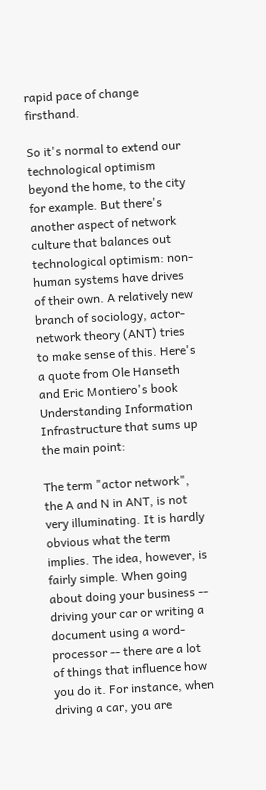rapid pace of change firsthand.

So it's normal to extend our technological optimism beyond the home, to the city for example. But there's another aspect of network culture that balances out technological optimism: non-human systems have drives of their own. A relatively new branch of sociology, actor-network theory (ANT) tries to make sense of this. Here's a quote from Ole Hanseth and Eric Montiero's book Understanding Information Infrastructure that sums up the main point:

The term "actor network", the A and N in ANT, is not very illuminating. It is hardly obvious what the term implies. The idea, however, is fairly simple. When going about doing your business -- driving your car or writing a document using a word-processor -- there are a lot of things that influence how you do it. For instance, when driving a car, you are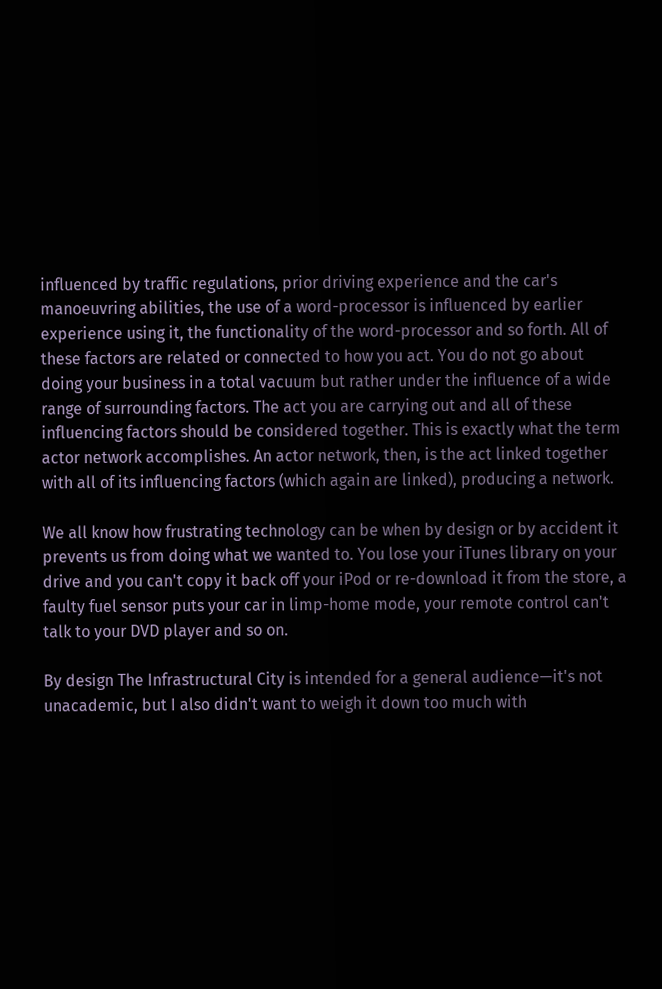influenced by traffic regulations, prior driving experience and the car's manoeuvring abilities, the use of a word-processor is influenced by earlier experience using it, the functionality of the word-processor and so forth. All of these factors are related or connected to how you act. You do not go about doing your business in a total vacuum but rather under the influence of a wide range of surrounding factors. The act you are carrying out and all of these influencing factors should be considered together. This is exactly what the term actor network accomplishes. An actor network, then, is the act linked together with all of its influencing factors (which again are linked), producing a network.

We all know how frustrating technology can be when by design or by accident it prevents us from doing what we wanted to. You lose your iTunes library on your drive and you can't copy it back off your iPod or re-download it from the store, a faulty fuel sensor puts your car in limp-home mode, your remote control can't talk to your DVD player and so on.

By design The Infrastructural City is intended for a general audience—it's not unacademic, but I also didn't want to weigh it down too much with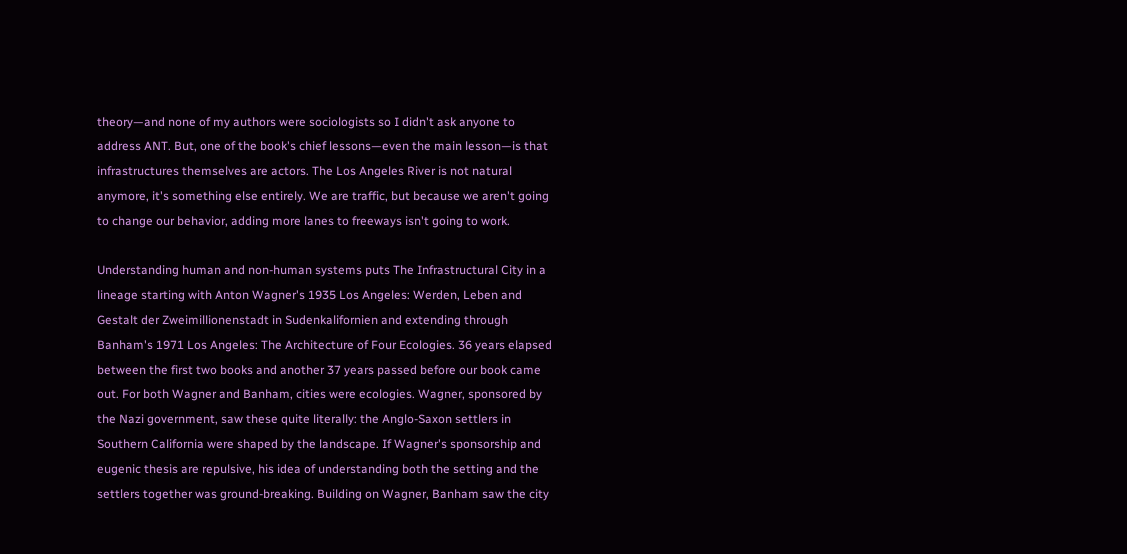theory—and none of my authors were sociologists so I didn't ask anyone to address ANT. But, one of the book's chief lessons—even the main lesson—is that infrastructures themselves are actors. The Los Angeles River is not natural anymore, it's something else entirely. We are traffic, but because we aren't going to change our behavior, adding more lanes to freeways isn't going to work.

Understanding human and non-human systems puts The Infrastructural City in a lineage starting with Anton Wagner's 1935 Los Angeles: Werden, Leben and Gestalt der Zweimillionenstadt in Sudenkalifornien and extending through Banham's 1971 Los Angeles: The Architecture of Four Ecologies. 36 years elapsed between the first two books and another 37 years passed before our book came out. For both Wagner and Banham, cities were ecologies. Wagner, sponsored by the Nazi government, saw these quite literally: the Anglo-Saxon settlers in Southern California were shaped by the landscape. If Wagner's sponsorship and eugenic thesis are repulsive, his idea of understanding both the setting and the settlers together was ground-breaking. Building on Wagner, Banham saw the city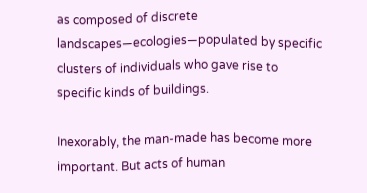as composed of discrete landscapes—ecologies—populated by specific clusters of individuals who gave rise to specific kinds of buildings.

Inexorably, the man-made has become more important. But acts of human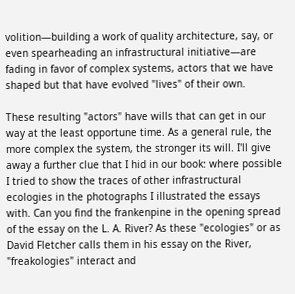volition—building a work of quality architecture, say, or even spearheading an infrastructural initiative—are fading in favor of complex systems, actors that we have shaped but that have evolved "lives" of their own.

These resulting "actors" have wills that can get in our way at the least opportune time. As a general rule, the more complex the system, the stronger its will. I'll give away a further clue that I hid in our book: where possible I tried to show the traces of other infrastructural ecologies in the photographs I illustrated the essays with. Can you find the frankenpine in the opening spread of the essay on the L. A. River? As these "ecologies" or as David Fletcher calls them in his essay on the River, "freakologies" interact and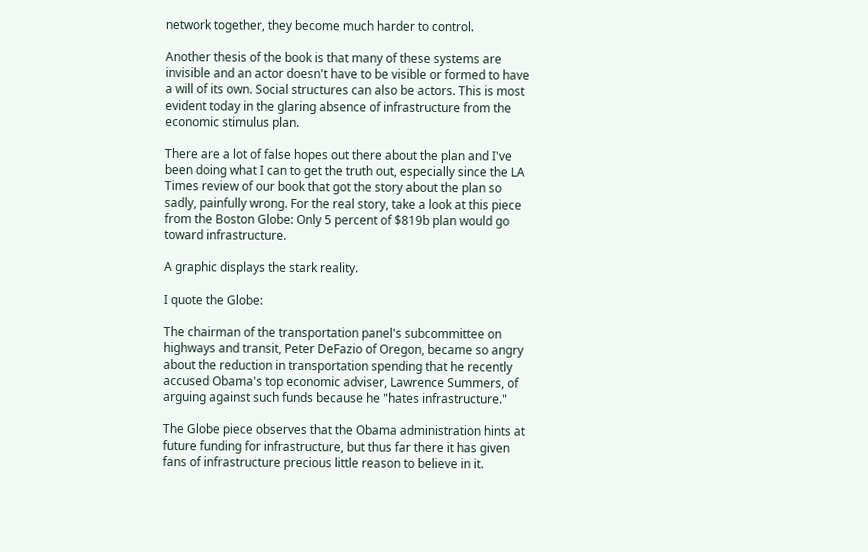network together, they become much harder to control.

Another thesis of the book is that many of these systems are invisible and an actor doesn't have to be visible or formed to have a will of its own. Social structures can also be actors. This is most evident today in the glaring absence of infrastructure from the economic stimulus plan.

There are a lot of false hopes out there about the plan and I've been doing what I can to get the truth out, especially since the LA Times review of our book that got the story about the plan so sadly, painfully wrong. For the real story, take a look at this piece from the Boston Globe: Only 5 percent of $819b plan would go toward infrastructure.

A graphic displays the stark reality.

I quote the Globe:

The chairman of the transportation panel's subcommittee on highways and transit, Peter DeFazio of Oregon, became so angry about the reduction in transportation spending that he recently accused Obama's top economic adviser, Lawrence Summers, of arguing against such funds because he "hates infrastructure."

The Globe piece observes that the Obama administration hints at future funding for infrastructure, but thus far there it has given fans of infrastructure precious little reason to believe in it.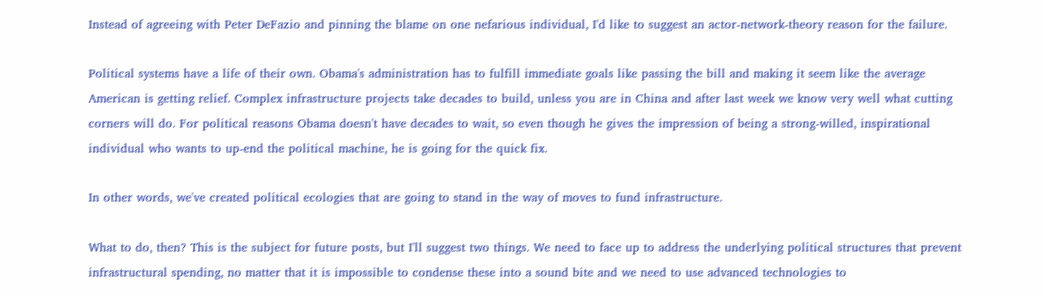Instead of agreeing with Peter DeFazio and pinning the blame on one nefarious individual, I'd like to suggest an actor-network-theory reason for the failure.

Political systems have a life of their own. Obama's administration has to fulfill immediate goals like passing the bill and making it seem like the average American is getting relief. Complex infrastructure projects take decades to build, unless you are in China and after last week we know very well what cutting corners will do. For political reasons Obama doesn't have decades to wait, so even though he gives the impression of being a strong-willed, inspirational individual who wants to up-end the political machine, he is going for the quick fix.

In other words, we've created political ecologies that are going to stand in the way of moves to fund infrastructure.

What to do, then? This is the subject for future posts, but I'll suggest two things. We need to face up to address the underlying political structures that prevent infrastructural spending, no matter that it is impossible to condense these into a sound bite and we need to use advanced technologies to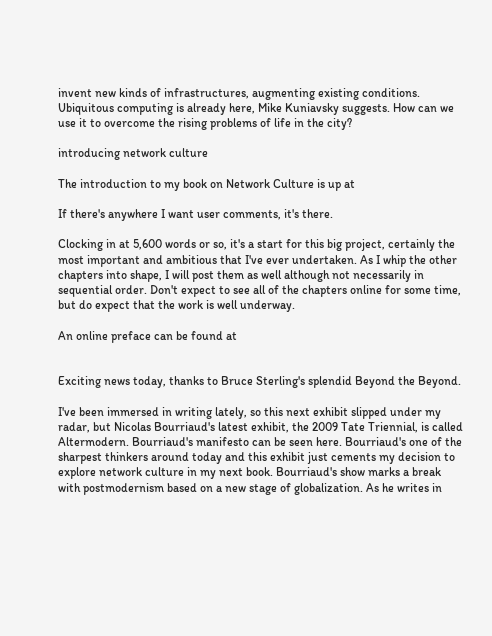invent new kinds of infrastructures, augmenting existing conditions. Ubiquitous computing is already here, Mike Kuniavsky suggests. How can we use it to overcome the rising problems of life in the city?

introducing network culture

The introduction to my book on Network Culture is up at

If there's anywhere I want user comments, it's there.

Clocking in at 5,600 words or so, it's a start for this big project, certainly the most important and ambitious that I've ever undertaken. As I whip the other chapters into shape, I will post them as well although not necessarily in sequential order. Don't expect to see all of the chapters online for some time, but do expect that the work is well underway.

An online preface can be found at


Exciting news today, thanks to Bruce Sterling's splendid Beyond the Beyond.

I've been immersed in writing lately, so this next exhibit slipped under my radar, but Nicolas Bourriaud's latest exhibit, the 2009 Tate Triennial, is called Altermodern. Bourriaud's manifesto can be seen here. Bourriaud's one of the sharpest thinkers around today and this exhibit just cements my decision to explore network culture in my next book. Bourriaud's show marks a break with postmodernism based on a new stage of globalization. As he writes in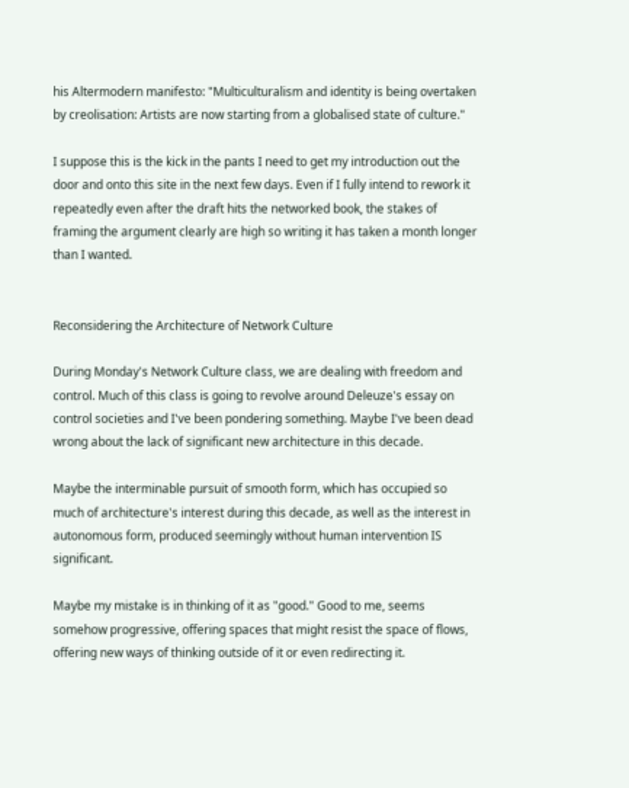his Altermodern manifesto: "Multiculturalism and identity is being overtaken by creolisation: Artists are now starting from a globalised state of culture."

I suppose this is the kick in the pants I need to get my introduction out the door and onto this site in the next few days. Even if I fully intend to rework it repeatedly even after the draft hits the networked book, the stakes of framing the argument clearly are high so writing it has taken a month longer than I wanted.


Reconsidering the Architecture of Network Culture

During Monday's Network Culture class, we are dealing with freedom and control. Much of this class is going to revolve around Deleuze's essay on control societies and I've been pondering something. Maybe I've been dead wrong about the lack of significant new architecture in this decade.

Maybe the interminable pursuit of smooth form, which has occupied so much of architecture's interest during this decade, as well as the interest in autonomous form, produced seemingly without human intervention IS significant.

Maybe my mistake is in thinking of it as "good." Good to me, seems somehow progressive, offering spaces that might resist the space of flows, offering new ways of thinking outside of it or even redirecting it.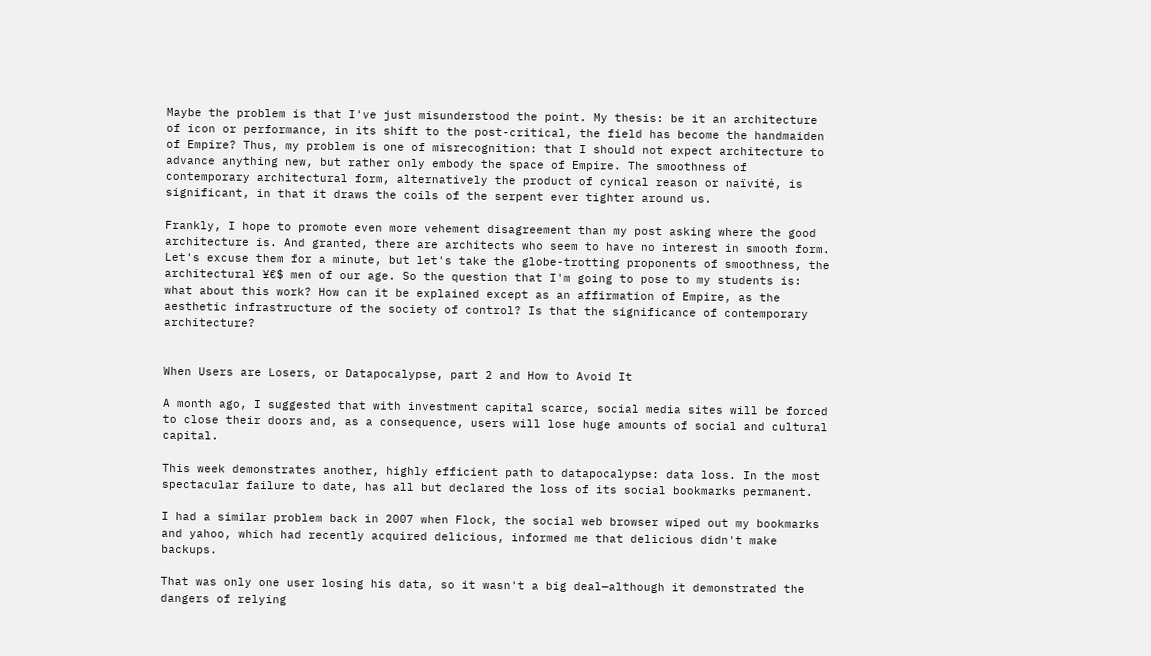Maybe the problem is that I've just misunderstood the point. My thesis: be it an architecture of icon or performance, in its shift to the post-critical, the field has become the handmaiden of Empire? Thus, my problem is one of misrecognition: that I should not expect architecture to advance anything new, but rather only embody the space of Empire. The smoothness of contemporary architectural form, alternatively the product of cynical reason or naïvité, is significant, in that it draws the coils of the serpent ever tighter around us.

Frankly, I hope to promote even more vehement disagreement than my post asking where the good architecture is. And granted, there are architects who seem to have no interest in smooth form. Let's excuse them for a minute, but let's take the globe-trotting proponents of smoothness, the architectural ¥€$ men of our age. So the question that I'm going to pose to my students is: what about this work? How can it be explained except as an affirmation of Empire, as the aesthetic infrastructure of the society of control? Is that the significance of contemporary architecture?


When Users are Losers, or Datapocalypse, part 2 and How to Avoid It

A month ago, I suggested that with investment capital scarce, social media sites will be forced to close their doors and, as a consequence, users will lose huge amounts of social and cultural capital.

This week demonstrates another, highly efficient path to datapocalypse: data loss. In the most spectacular failure to date, has all but declared the loss of its social bookmarks permanent.

I had a similar problem back in 2007 when Flock, the social web browser wiped out my bookmarks and yahoo, which had recently acquired delicious, informed me that delicious didn't make backups.

That was only one user losing his data, so it wasn't a big deal—although it demonstrated the dangers of relying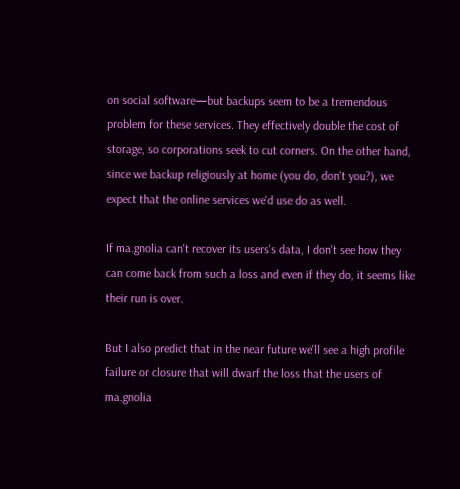on social software—but backups seem to be a tremendous problem for these services. They effectively double the cost of storage, so corporations seek to cut corners. On the other hand, since we backup religiously at home (you do, don't you?), we expect that the online services we'd use do as well.

If ma.gnolia can't recover its users's data, I don't see how they can come back from such a loss and even if they do, it seems like their run is over.

But I also predict that in the near future we'll see a high profile failure or closure that will dwarf the loss that the users of ma.gnolia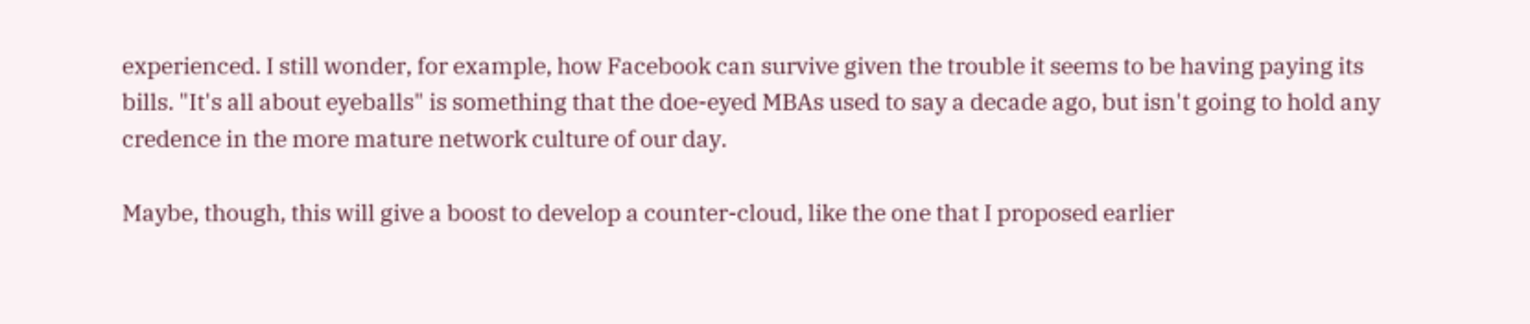experienced. I still wonder, for example, how Facebook can survive given the trouble it seems to be having paying its bills. "It's all about eyeballs" is something that the doe-eyed MBAs used to say a decade ago, but isn't going to hold any credence in the more mature network culture of our day.

Maybe, though, this will give a boost to develop a counter-cloud, like the one that I proposed earlier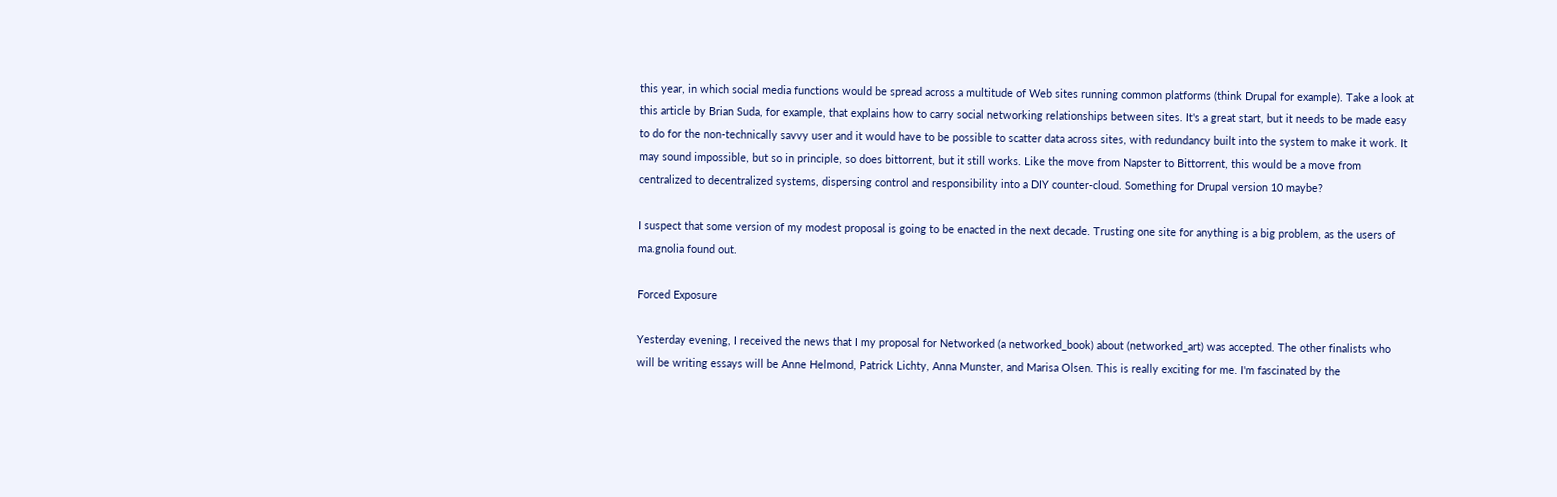this year, in which social media functions would be spread across a multitude of Web sites running common platforms (think Drupal for example). Take a look at this article by Brian Suda, for example, that explains how to carry social networking relationships between sites. It's a great start, but it needs to be made easy to do for the non-technically savvy user and it would have to be possible to scatter data across sites, with redundancy built into the system to make it work. It may sound impossible, but so in principle, so does bittorrent, but it still works. Like the move from Napster to Bittorrent, this would be a move from centralized to decentralized systems, dispersing control and responsibility into a DIY counter-cloud. Something for Drupal version 10 maybe?

I suspect that some version of my modest proposal is going to be enacted in the next decade. Trusting one site for anything is a big problem, as the users of ma.gnolia found out.

Forced Exposure

Yesterday evening, I received the news that I my proposal for Networked (a networked_book) about (networked_art) was accepted. The other finalists who will be writing essays will be Anne Helmond, Patrick Lichty, Anna Munster, and Marisa Olsen. This is really exciting for me. I'm fascinated by the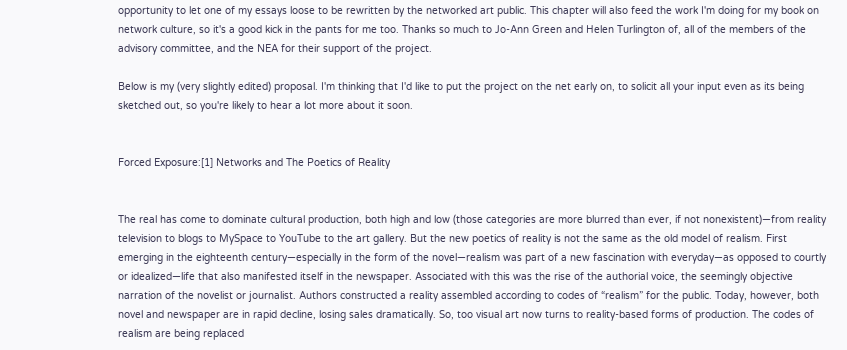opportunity to let one of my essays loose to be rewritten by the networked art public. This chapter will also feed the work I'm doing for my book on network culture, so it's a good kick in the pants for me too. Thanks so much to Jo-Ann Green and Helen Turlington of, all of the members of the advisory committee, and the NEA for their support of the project.

Below is my (very slightly edited) proposal. I'm thinking that I'd like to put the project on the net early on, to solicit all your input even as its being sketched out, so you're likely to hear a lot more about it soon.


Forced Exposure:[1] Networks and The Poetics of Reality


The real has come to dominate cultural production, both high and low (those categories are more blurred than ever, if not nonexistent)—from reality television to blogs to MySpace to YouTube to the art gallery. But the new poetics of reality is not the same as the old model of realism. First emerging in the eighteenth century—especially in the form of the novel—realism was part of a new fascination with everyday—as opposed to courtly or idealized—life that also manifested itself in the newspaper. Associated with this was the rise of the authorial voice, the seemingly objective narration of the novelist or journalist. Authors constructed a reality assembled according to codes of “realism” for the public. Today, however, both novel and newspaper are in rapid decline, losing sales dramatically. So, too visual art now turns to reality-based forms of production. The codes of realism are being replaced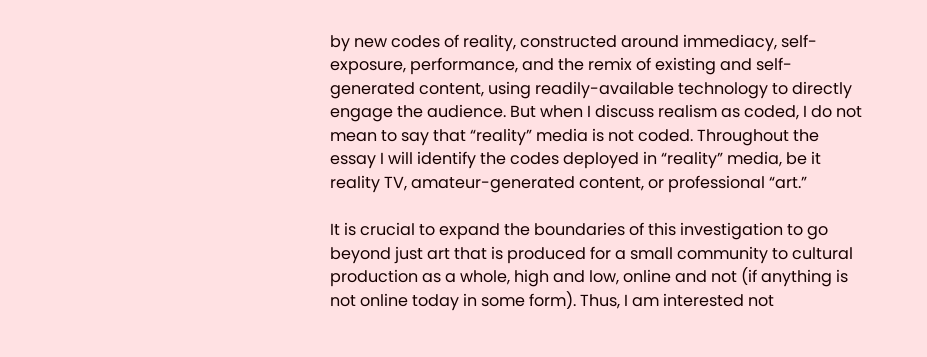by new codes of reality, constructed around immediacy, self-exposure, performance, and the remix of existing and self-generated content, using readily-available technology to directly engage the audience. But when I discuss realism as coded, I do not mean to say that “reality” media is not coded. Throughout the essay I will identify the codes deployed in “reality” media, be it reality TV, amateur-generated content, or professional “art.”

It is crucial to expand the boundaries of this investigation to go beyond just art that is produced for a small community to cultural production as a whole, high and low, online and not (if anything is not online today in some form). Thus, I am interested not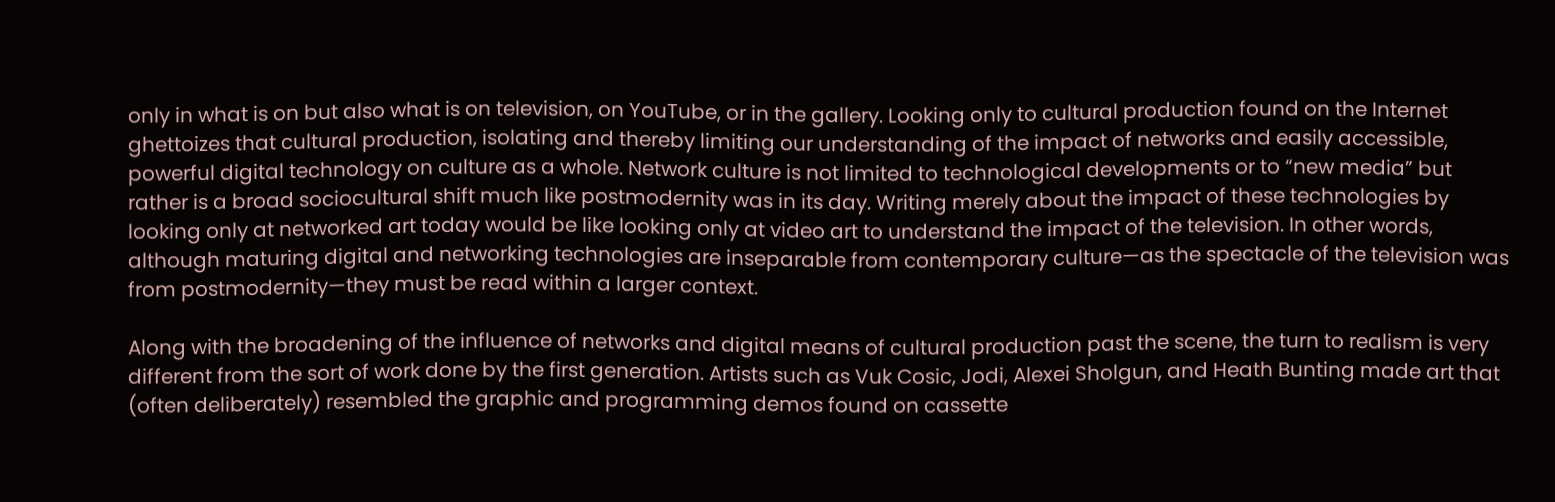only in what is on but also what is on television, on YouTube, or in the gallery. Looking only to cultural production found on the Internet ghettoizes that cultural production, isolating and thereby limiting our understanding of the impact of networks and easily accessible, powerful digital technology on culture as a whole. Network culture is not limited to technological developments or to “new media” but rather is a broad sociocultural shift much like postmodernity was in its day. Writing merely about the impact of these technologies by looking only at networked art today would be like looking only at video art to understand the impact of the television. In other words, although maturing digital and networking technologies are inseparable from contemporary culture—as the spectacle of the television was from postmodernity—they must be read within a larger context.

Along with the broadening of the influence of networks and digital means of cultural production past the scene, the turn to realism is very different from the sort of work done by the first generation. Artists such as Vuk Cosic, Jodi, Alexei Sholgun, and Heath Bunting made art that (often deliberately) resembled the graphic and programming demos found on cassette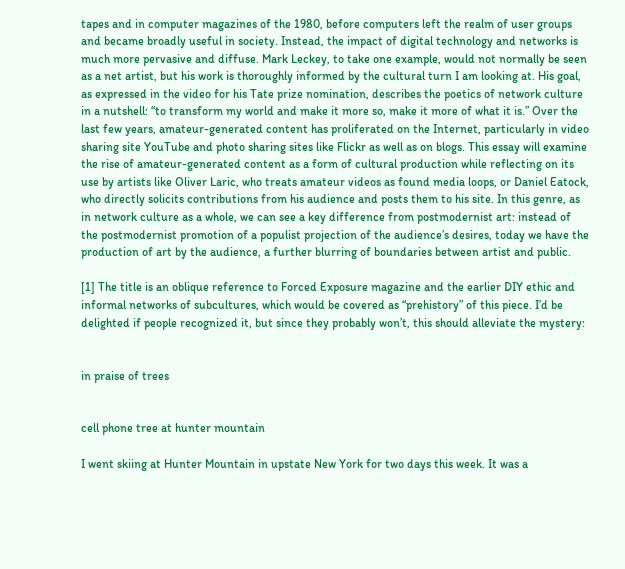tapes and in computer magazines of the 1980, before computers left the realm of user groups and became broadly useful in society. Instead, the impact of digital technology and networks is much more pervasive and diffuse. Mark Leckey, to take one example, would not normally be seen as a net artist, but his work is thoroughly informed by the cultural turn I am looking at. His goal, as expressed in the video for his Tate prize nomination, describes the poetics of network culture in a nutshell: “to transform my world and make it more so, make it more of what it is.” Over the last few years, amateur-generated content has proliferated on the Internet, particularly in video sharing site YouTube and photo sharing sites like Flickr as well as on blogs. This essay will examine the rise of amateur-generated content as a form of cultural production while reflecting on its use by artists like Oliver Laric, who treats amateur videos as found media loops, or Daniel Eatock, who directly solicits contributions from his audience and posts them to his site. In this genre, as in network culture as a whole, we can see a key difference from postmodernist art: instead of the postmodernist promotion of a populist projection of the audience’s desires, today we have the production of art by the audience, a further blurring of boundaries between artist and public.

[1] The title is an oblique reference to Forced Exposure magazine and the earlier DIY ethic and informal networks of subcultures, which would be covered as “prehistory” of this piece. I’d be delighted if people recognized it, but since they probably won’t, this should alleviate the mystery:


in praise of trees


cell phone tree at hunter mountain

I went skiing at Hunter Mountain in upstate New York for two days this week. It was a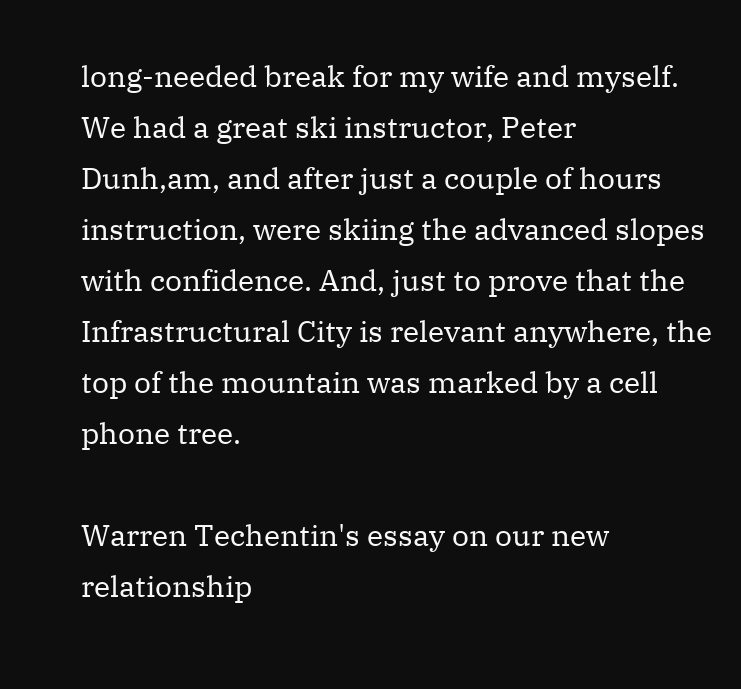long-needed break for my wife and myself. We had a great ski instructor, Peter Dunh,am, and after just a couple of hours instruction, were skiing the advanced slopes with confidence. And, just to prove that the Infrastructural City is relevant anywhere, the top of the mountain was marked by a cell phone tree.

Warren Techentin's essay on our new relationship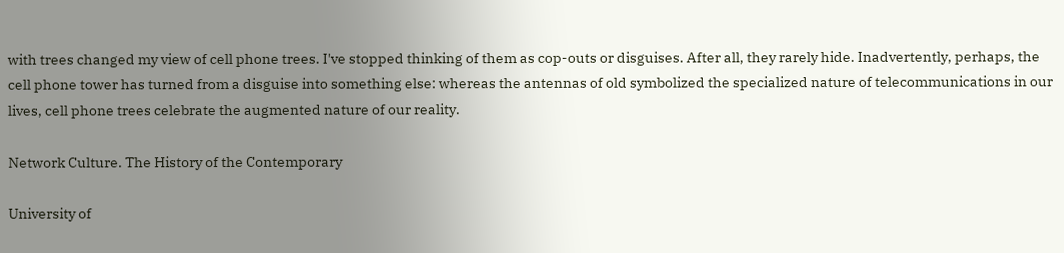with trees changed my view of cell phone trees. I've stopped thinking of them as cop-outs or disguises. After all, they rarely hide. Inadvertently, perhaps, the cell phone tower has turned from a disguise into something else: whereas the antennas of old symbolized the specialized nature of telecommunications in our lives, cell phone trees celebrate the augmented nature of our reality.

Network Culture. The History of the Contemporary

University of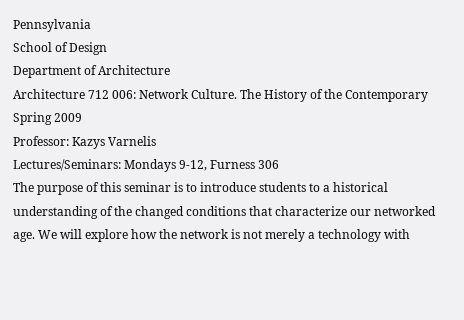Pennsylvania
School of Design
Department of Architecture
Architecture 712 006: Network Culture. The History of the Contemporary
Spring 2009
Professor: Kazys Varnelis
Lectures/Seminars: Mondays 9-12, Furness 306
The purpose of this seminar is to introduce students to a historical understanding of the changed conditions that characterize our networked age. We will explore how the network is not merely a technology with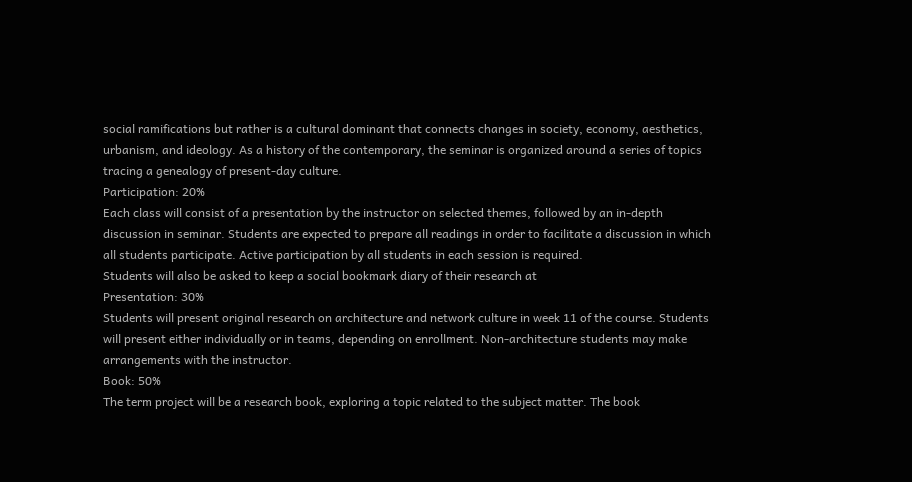social ramifications but rather is a cultural dominant that connects changes in society, economy, aesthetics, urbanism, and ideology. As a history of the contemporary, the seminar is organized around a series of topics tracing a genealogy of present-day culture.
Participation: 20%
Each class will consist of a presentation by the instructor on selected themes, followed by an in-depth discussion in seminar. Students are expected to prepare all readings in order to facilitate a discussion in which all students participate. Active participation by all students in each session is required.
Students will also be asked to keep a social bookmark diary of their research at
Presentation: 30%
Students will present original research on architecture and network culture in week 11 of the course. Students will present either individually or in teams, depending on enrollment. Non-architecture students may make arrangements with the instructor.
Book: 50%
The term project will be a research book, exploring a topic related to the subject matter. The book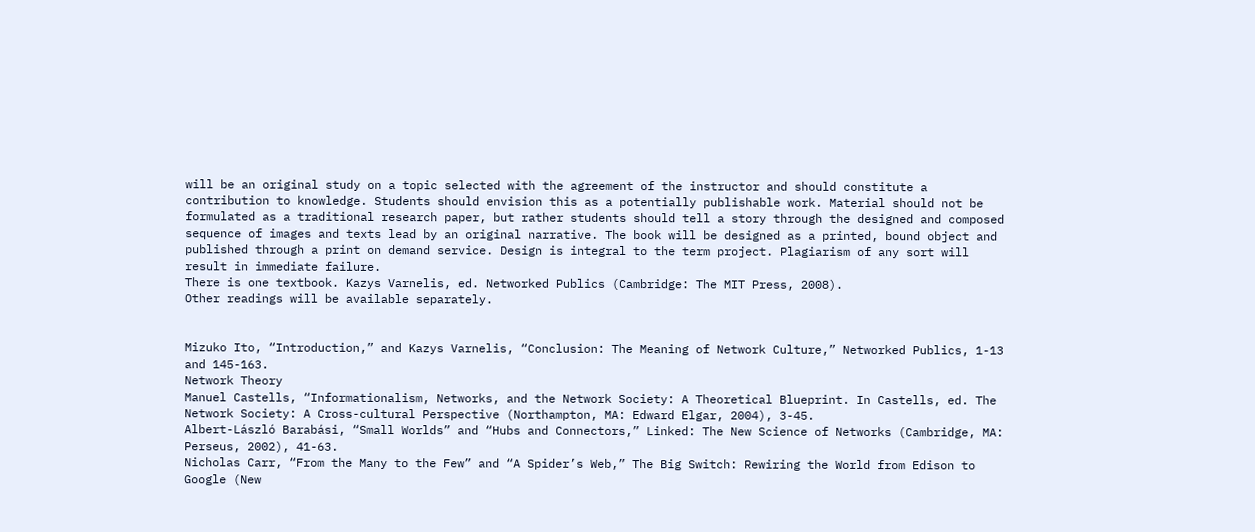will be an original study on a topic selected with the agreement of the instructor and should constitute a contribution to knowledge. Students should envision this as a potentially publishable work. Material should not be formulated as a traditional research paper, but rather students should tell a story through the designed and composed sequence of images and texts lead by an original narrative. The book will be designed as a printed, bound object and published through a print on demand service. Design is integral to the term project. Plagiarism of any sort will result in immediate failure.
There is one textbook. Kazys Varnelis, ed. Networked Publics (Cambridge: The MIT Press, 2008).
Other readings will be available separately.


Mizuko Ito, “Introduction,” and Kazys Varnelis, “Conclusion: The Meaning of Network Culture,” Networked Publics, 1-13 and 145-163.
Network Theory
Manuel Castells, “Informationalism, Networks, and the Network Society: A Theoretical Blueprint. In Castells, ed. The Network Society: A Cross-cultural Perspective (Northampton, MA: Edward Elgar, 2004), 3-45.
Albert-László Barabási, “Small Worlds” and “Hubs and Connectors,” Linked: The New Science of Networks (Cambridge, MA: Perseus, 2002), 41-63.
Nicholas Carr, “From the Many to the Few” and “A Spider’s Web,” The Big Switch: Rewiring the World from Edison to Google (New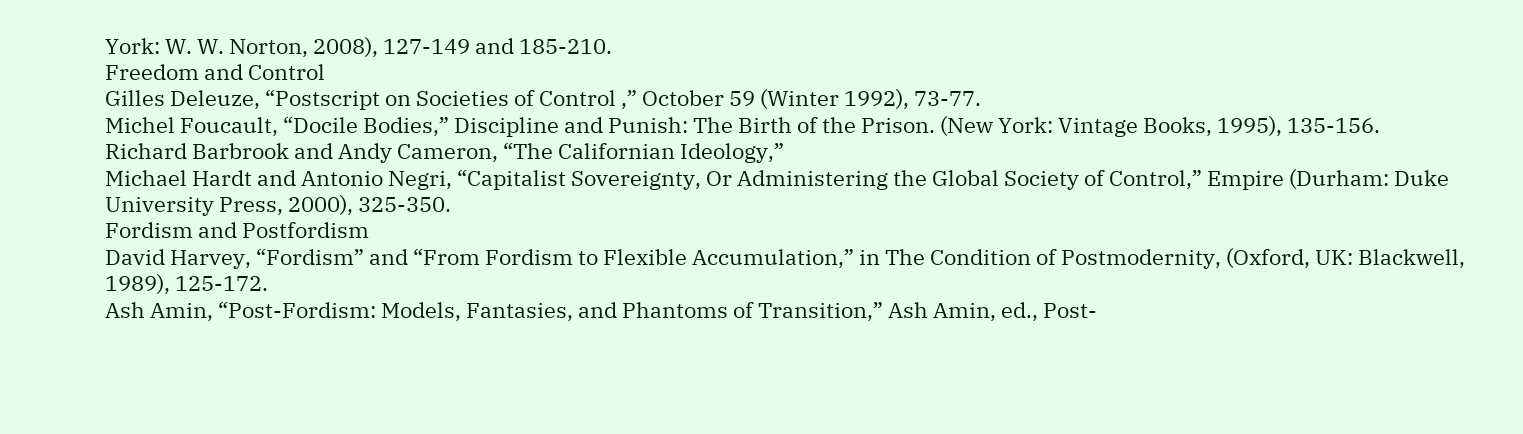York: W. W. Norton, 2008), 127-149 and 185-210.
Freedom and Control
Gilles Deleuze, “Postscript on Societies of Control ,” October 59 (Winter 1992), 73-77.
Michel Foucault, “Docile Bodies,” Discipline and Punish: The Birth of the Prison. (New York: Vintage Books, 1995), 135-156.
Richard Barbrook and Andy Cameron, “The Californian Ideology,”
Michael Hardt and Antonio Negri, “Capitalist Sovereignty, Or Administering the Global Society of Control,” Empire (Durham: Duke University Press, 2000), 325-350.
Fordism and Postfordism
David Harvey, “Fordism” and “From Fordism to Flexible Accumulation,” in The Condition of Postmodernity, (Oxford, UK: Blackwell, 1989), 125-172.
Ash Amin, “Post-Fordism: Models, Fantasies, and Phantoms of Transition,” Ash Amin, ed., Post-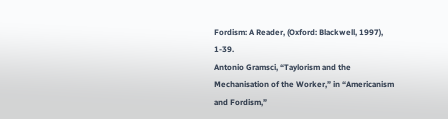Fordism: A Reader, (Oxford: Blackwell, 1997), 1-39.
Antonio Gramsci, “Taylorism and the Mechanisation of the Worker,” in “Americanism and Fordism,”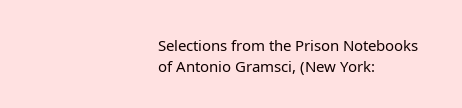Selections from the Prison Notebooks of Antonio Gramsci, (New York: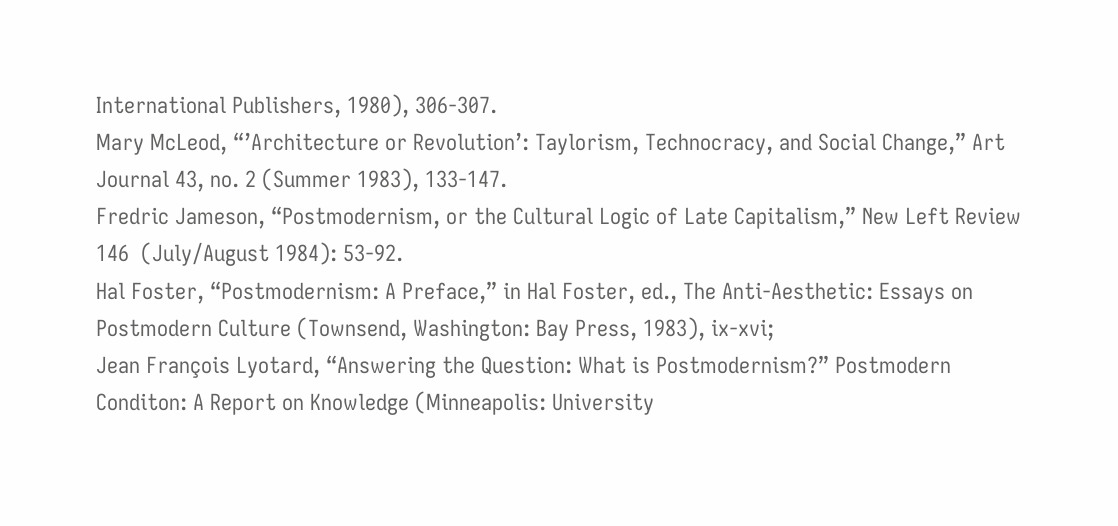International Publishers, 1980), 306-307.
Mary McLeod, “’Architecture or Revolution’: Taylorism, Technocracy, and Social Change,” Art Journal 43, no. 2 (Summer 1983), 133-147.
Fredric Jameson, “Postmodernism, or the Cultural Logic of Late Capitalism,” New Left Review 146  (July/August 1984): 53-92.
Hal Foster, “Postmodernism: A Preface,” in Hal Foster, ed., The Anti-Aesthetic: Essays on Postmodern Culture (Townsend, Washington: Bay Press, 1983), ix-xvi;
Jean François Lyotard, “Answering the Question: What is Postmodernism?” Postmodern Conditon: A Report on Knowledge (Minneapolis: University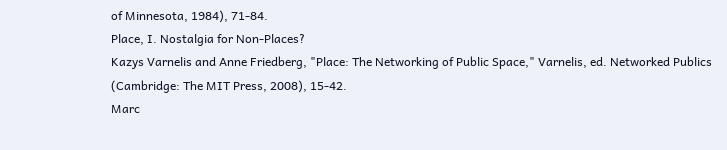of Minnesota, 1984), 71-84.
Place, I. Nostalgia for Non-Places?
Kazys Varnelis and Anne Friedberg, "Place: The Networking of Public Space," Varnelis, ed. Networked Publics (Cambridge: The MIT Press, 2008), 15-42.
Marc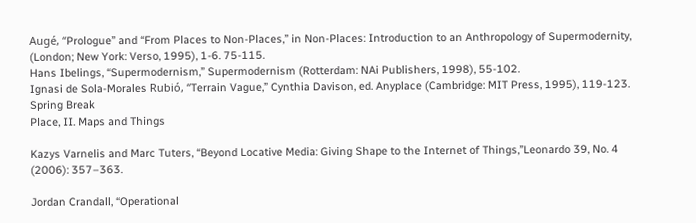Augé, “Prologue” and “From Places to Non-Places,” in Non-Places: Introduction to an Anthropology of Supermodernity, (London; New York: Verso, 1995), 1-6. 75-115.
Hans Ibelings, “Supermodernism,” Supermodernism (Rotterdam: NAi Publishers, 1998), 55-102.
Ignasi de Sola-Morales Rubió, “Terrain Vague,” Cynthia Davison, ed. Anyplace (Cambridge: MIT Press, 1995), 119-123.
Spring Break
Place, II. Maps and Things

Kazys Varnelis and Marc Tuters, “Beyond Locative Media: Giving Shape to the Internet of Things,”Leonardo 39, No. 4 (2006): 357–363.

Jordan Crandall, “Operational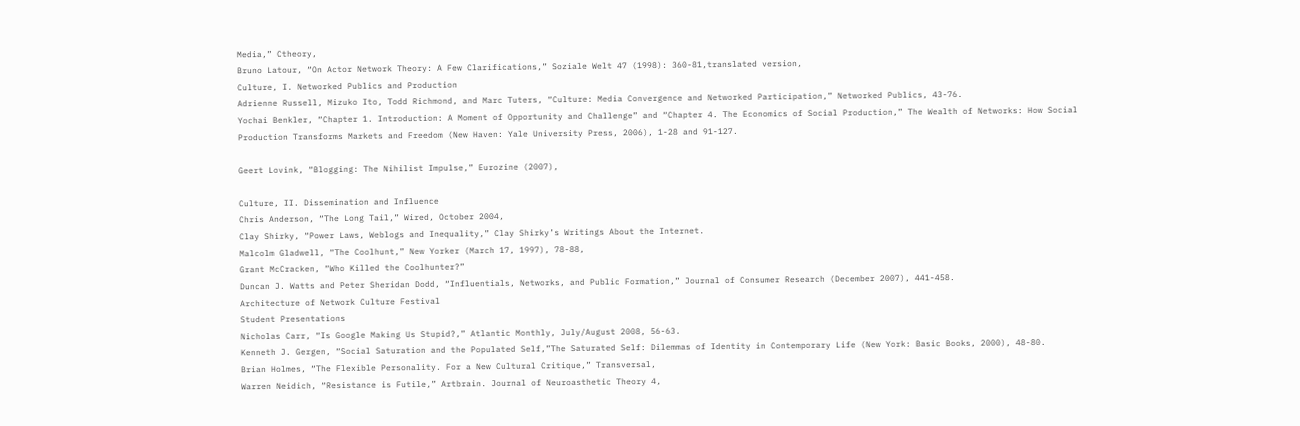Media,” Ctheory,
Bruno Latour, “On Actor Network Theory: A Few Clarifications,” Soziale Welt 47 (1998): 360-81,translated version,
Culture, I. Networked Publics and Production
Adrienne Russell, Mizuko Ito, Todd Richmond, and Marc Tuters, “Culture: Media Convergence and Networked Participation,” Networked Publics, 43-76.
Yochai Benkler, “Chapter 1. Introduction: A Moment of Opportunity and Challenge” and “Chapter 4. The Economics of Social Production,” The Wealth of Networks: How Social Production Transforms Markets and Freedom (New Haven: Yale University Press, 2006), 1-28 and 91-127.

Geert Lovink, “Blogging: The Nihilist Impulse,” Eurozine (2007),

Culture, II. Dissemination and Influence
Chris Anderson, “The Long Tail,” Wired, October 2004,
Clay Shirky, “Power Laws, Weblogs and Inequality,” Clay Shirky’s Writings About the Internet.
Malcolm Gladwell, “The Coolhunt,” New Yorker (March 17, 1997), 78-88,
Grant McCracken, “Who Killed the Coolhunter?”
Duncan J. Watts and Peter Sheridan Dodd, “Influentials, Networks, and Public Formation,” Journal of Consumer Research (December 2007), 441-458.
Architecture of Network Culture Festival
Student Presentations
Nicholas Carr, “Is Google Making Us Stupid?,” Atlantic Monthly, July/August 2008, 56-63.
Kenneth J. Gergen, “Social Saturation and the Populated Self,”The Saturated Self: Dilemmas of Identity in Contemporary Life (New York: Basic Books, 2000), 48-80.
Brian Holmes, “The Flexible Personality. For a New Cultural Critique,” Transversal,
Warren Neidich, “Resistance is Futile,” Artbrain. Journal of Neuroasthetic Theory 4,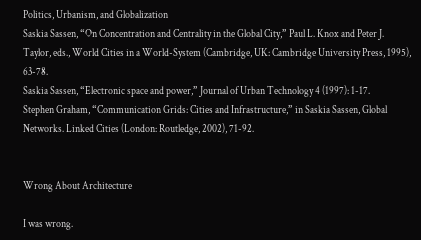Politics, Urbanism, and Globalization
Saskia Sassen, “On Concentration and Centrality in the Global City,” Paul L. Knox and Peter J. Taylor, eds., World Cities in a World-System (Cambridge, UK: Cambridge University Press, 1995), 63-78.
Saskia Sassen, “Electronic space and power,” Journal of Urban Technology 4 (1997): 1-17.
Stephen Graham, “Communication Grids: Cities and Infrastructure,” in Saskia Sassen, Global Networks. Linked Cities (London: Routledge, 2002), 71-92.


Wrong About Architecture

I was wrong.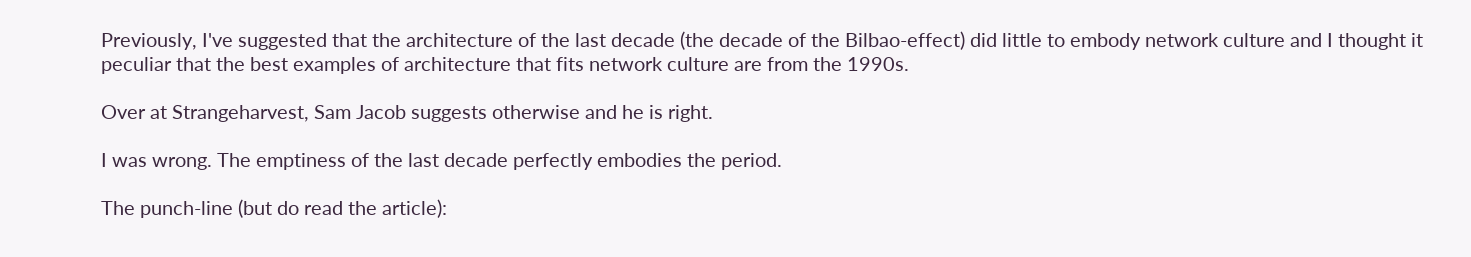Previously, I've suggested that the architecture of the last decade (the decade of the Bilbao-effect) did little to embody network culture and I thought it peculiar that the best examples of architecture that fits network culture are from the 1990s.

Over at Strangeharvest, Sam Jacob suggests otherwise and he is right.

I was wrong. The emptiness of the last decade perfectly embodies the period.

The punch-line (but do read the article):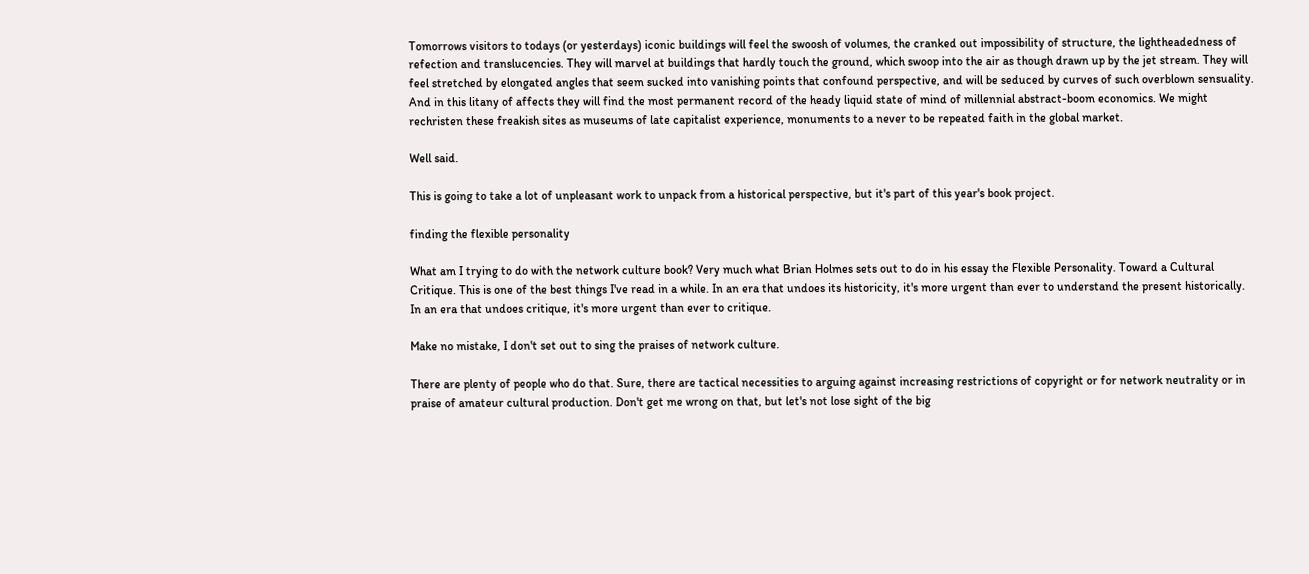Tomorrows visitors to todays (or yesterdays) iconic buildings will feel the swoosh of volumes, the cranked out impossibility of structure, the lightheadedness of refection and translucencies. They will marvel at buildings that hardly touch the ground, which swoop into the air as though drawn up by the jet stream. They will feel stretched by elongated angles that seem sucked into vanishing points that confound perspective, and will be seduced by curves of such overblown sensuality. And in this litany of affects they will find the most permanent record of the heady liquid state of mind of millennial abstract-boom economics. We might rechristen these freakish sites as museums of late capitalist experience, monuments to a never to be repeated faith in the global market.

Well said.

This is going to take a lot of unpleasant work to unpack from a historical perspective, but it's part of this year's book project.

finding the flexible personality

What am I trying to do with the network culture book? Very much what Brian Holmes sets out to do in his essay the Flexible Personality. Toward a Cultural Critique. This is one of the best things I've read in a while. In an era that undoes its historicity, it's more urgent than ever to understand the present historically. In an era that undoes critique, it's more urgent than ever to critique.

Make no mistake, I don't set out to sing the praises of network culture.

There are plenty of people who do that. Sure, there are tactical necessities to arguing against increasing restrictions of copyright or for network neutrality or in praise of amateur cultural production. Don't get me wrong on that, but let's not lose sight of the big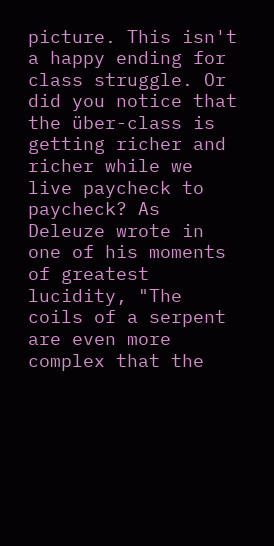picture. This isn't a happy ending for class struggle. Or did you notice that the über-class is getting richer and richer while we live paycheck to paycheck? As Deleuze wrote in one of his moments of greatest lucidity, "The coils of a serpent are even more complex that the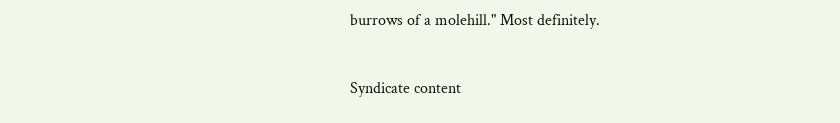burrows of a molehill." Most definitely.


Syndicate content